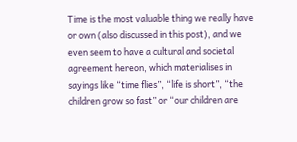Time is the most valuable thing we really have or own (also discussed in this post), and we even seem to have a cultural and societal agreement hereon, which materialises in sayings like “time flies”, “life is short”, “the children grow so fast” or “our children are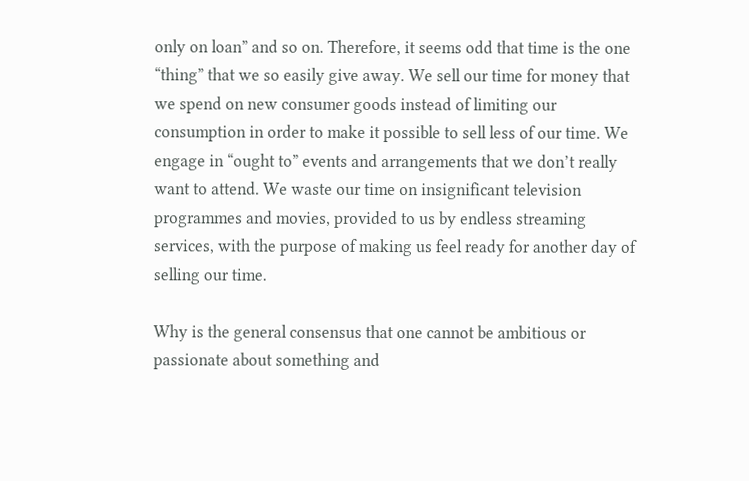only on loan” and so on. Therefore, it seems odd that time is the one “thing” that we so easily give away. We sell our time for money that we spend on new consumer goods instead of limiting our consumption in order to make it possible to sell less of our time. We engage in “ought to” events and arrangements that we don’t really want to attend. We waste our time on insignificant television programmes and movies, provided to us by endless streaming services, with the purpose of making us feel ready for another day of selling our time.

Why is the general consensus that one cannot be ambitious or passionate about something and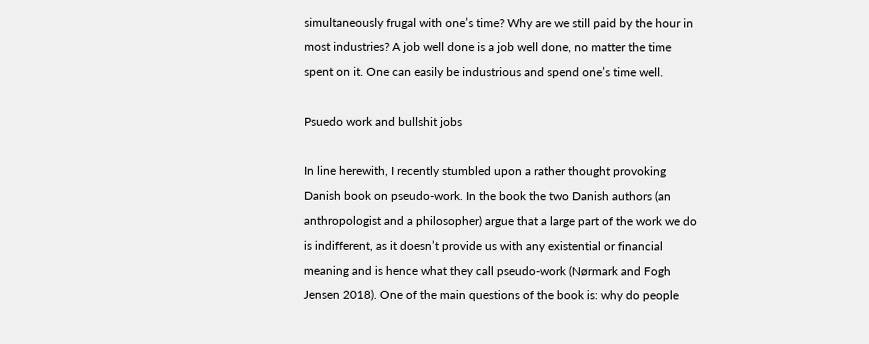simultaneously frugal with one’s time? Why are we still paid by the hour in most industries? A job well done is a job well done, no matter the time spent on it. One can easily be industrious and spend one’s time well.

Psuedo work and bullshit jobs

In line herewith, I recently stumbled upon a rather thought provoking Danish book on pseudo-work. In the book the two Danish authors (an anthropologist and a philosopher) argue that a large part of the work we do is indifferent, as it doesn’t provide us with any existential or financial meaning and is hence what they call pseudo-work (Nørmark and Fogh Jensen 2018). One of the main questions of the book is: why do people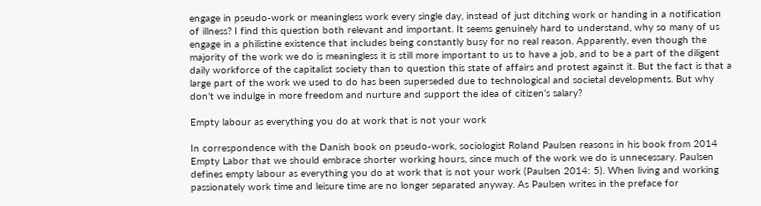engage in pseudo-work or meaningless work every single day, instead of just ditching work or handing in a notification of illness? I find this question both relevant and important. It seems genuinely hard to understand, why so many of us engage in a philistine existence that includes being constantly busy for no real reason. Apparently, even though the majority of the work we do is meaningless it is still more important to us to have a job, and to be a part of the diligent daily workforce of the capitalist society than to question this state of affairs and protest against it. But the fact is that a large part of the work we used to do has been superseded due to technological and societal developments. But why don’t we indulge in more freedom and nurture and support the idea of citizen’s salary?

Empty labour as everything you do at work that is not your work

In correspondence with the Danish book on pseudo-work, sociologist Roland Paulsen reasons in his book from 2014 Empty Labor that we should embrace shorter working hours, since much of the work we do is unnecessary. Paulsen defines empty labour as everything you do at work that is not your work (Paulsen 2014: 5). When living and working passionately work time and leisure time are no longer separated anyway. As Paulsen writes in the preface for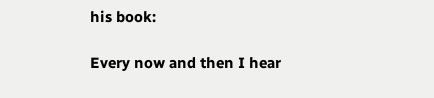his book:

Every now and then I hear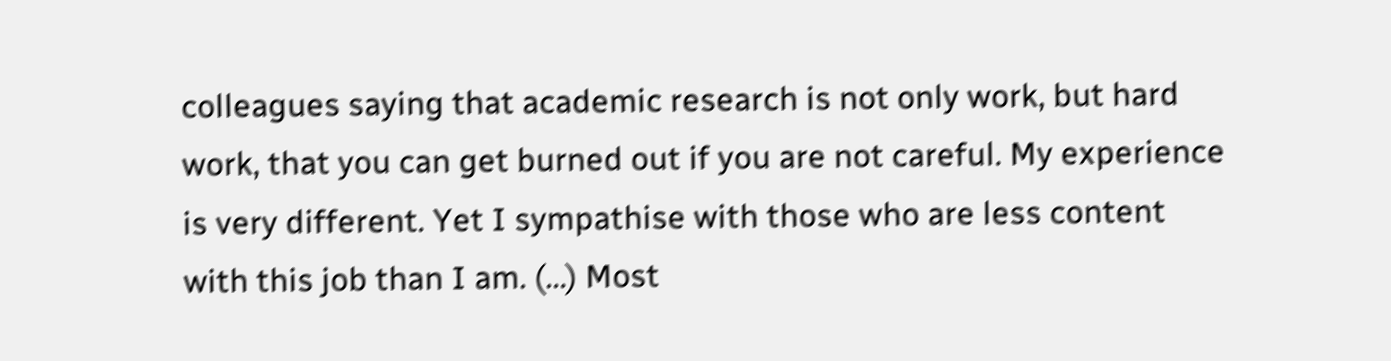colleagues saying that academic research is not only work, but hard work, that you can get burned out if you are not careful. My experience is very different. Yet I sympathise with those who are less content with this job than I am. (…) Most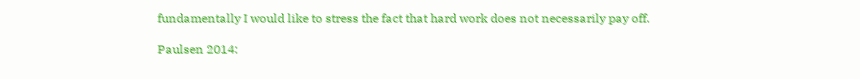fundamentally I would like to stress the fact that hard work does not necessarily pay off.

Paulsen 2014: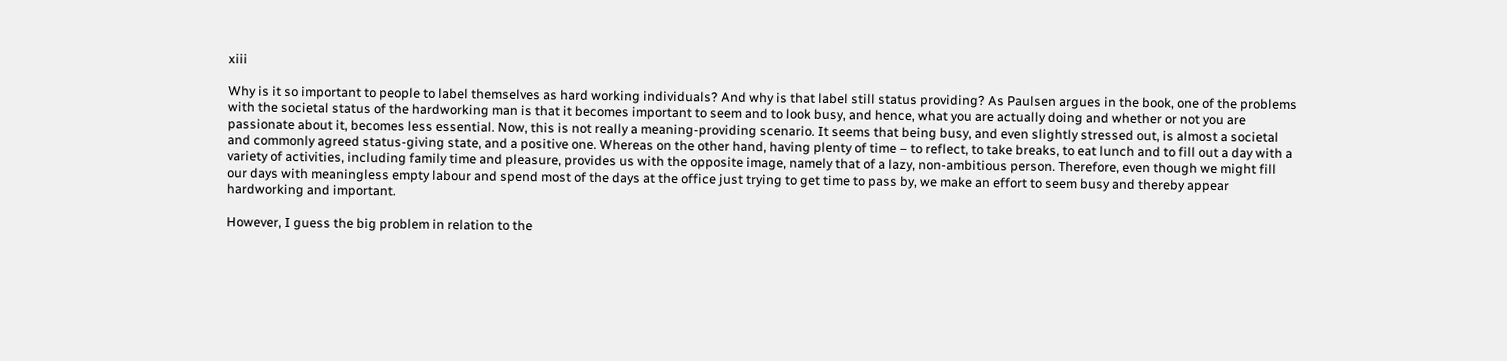xiii

Why is it so important to people to label themselves as hard working individuals? And why is that label still status providing? As Paulsen argues in the book, one of the problems with the societal status of the hardworking man is that it becomes important to seem and to look busy, and hence, what you are actually doing and whether or not you are passionate about it, becomes less essential. Now, this is not really a meaning-providing scenario. It seems that being busy, and even slightly stressed out, is almost a societal and commonly agreed status-giving state, and a positive one. Whereas on the other hand, having plenty of time – to reflect, to take breaks, to eat lunch and to fill out a day with a variety of activities, including family time and pleasure, provides us with the opposite image, namely that of a lazy, non-ambitious person. Therefore, even though we might fill our days with meaningless empty labour and spend most of the days at the office just trying to get time to pass by, we make an effort to seem busy and thereby appear hardworking and important.

However, I guess the big problem in relation to the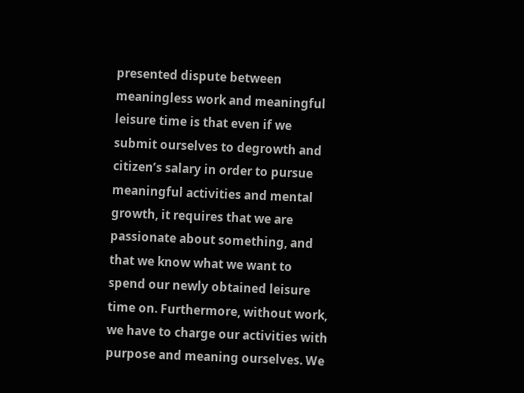presented dispute between meaningless work and meaningful leisure time is that even if we submit ourselves to degrowth and citizen’s salary in order to pursue meaningful activities and mental growth, it requires that we are passionate about something, and that we know what we want to spend our newly obtained leisure time on. Furthermore, without work, we have to charge our activities with purpose and meaning ourselves. We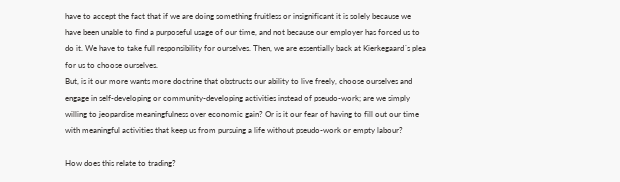have to accept the fact that if we are doing something fruitless or insignificant it is solely because we have been unable to find a purposeful usage of our time, and not because our employer has forced us to do it. We have to take full responsibility for ourselves. Then, we are essentially back at Kierkegaard´s plea for us to choose ourselves.
But, is it our more wants more doctrine that obstructs our ability to live freely, choose ourselves and engage in self-developing or community-developing activities instead of pseudo-work; are we simply willing to jeopardise meaningfulness over economic gain? Or is it our fear of having to fill out our time with meaningful activities that keep us from pursuing a life without pseudo-work or empty labour?

How does this relate to trading?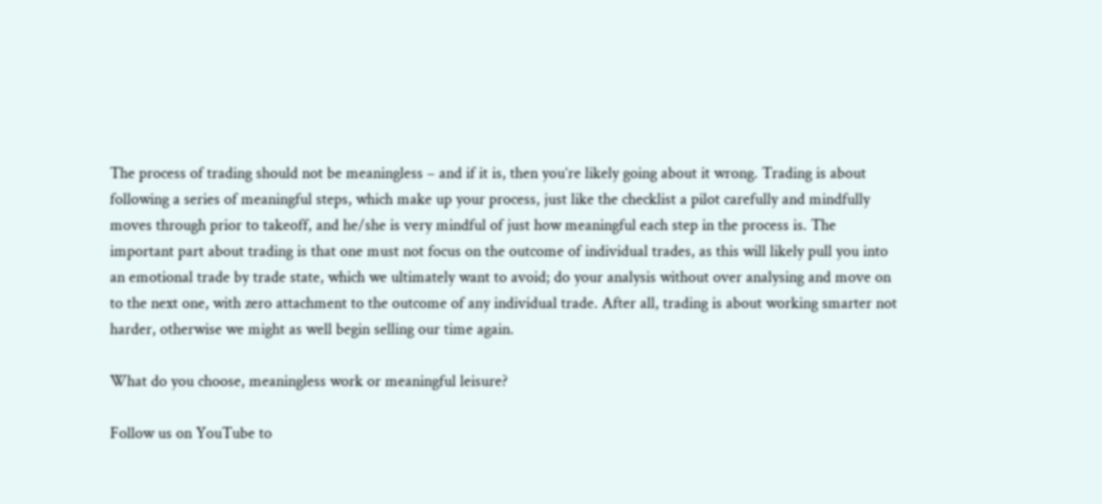The process of trading should not be meaningless – and if it is, then you’re likely going about it wrong. Trading is about following a series of meaningful steps, which make up your process, just like the checklist a pilot carefully and mindfully moves through prior to takeoff, and he/she is very mindful of just how meaningful each step in the process is. The important part about trading is that one must not focus on the outcome of individual trades, as this will likely pull you into an emotional trade by trade state, which we ultimately want to avoid; do your analysis without over analysing and move on to the next one, with zero attachment to the outcome of any individual trade. After all, trading is about working smarter not harder, otherwise we might as well begin selling our time again.

What do you choose, meaningless work or meaningful leisure?

Follow us on YouTube to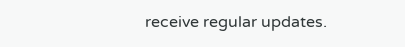receive regular updates.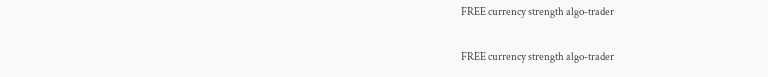FREE currency strength algo-trader

FREE currency strength algo-trader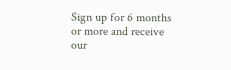Sign up for 6 months or more and receive our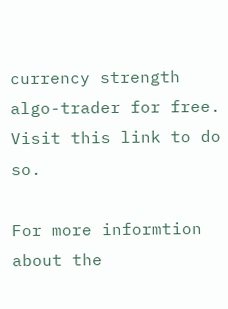currency strength algo-trader for free. Visit this link to do so.

For more informtion about the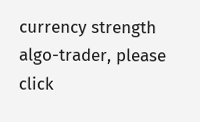currency strength algo-trader, please click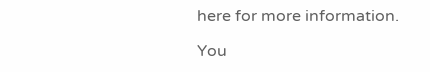here for more information.

You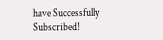have Successfully Subscribed!